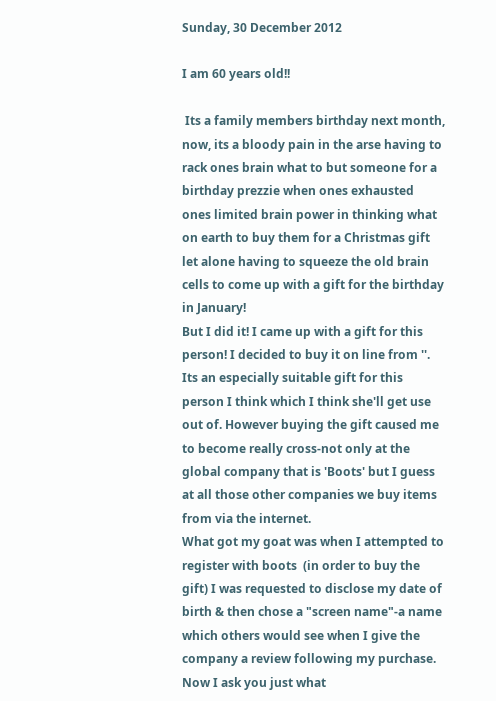Sunday, 30 December 2012

I am 60 years old!!

 Its a family members birthday next month, now, its a bloody pain in the arse having to  rack ones brain what to but someone for a birthday prezzie when ones exhausted ones limited brain power in thinking what on earth to buy them for a Christmas gift let alone having to squeeze the old brain cells to come up with a gift for the birthday in January!
But I did it! I came up with a gift for this person! I decided to buy it on line from ''. Its an especially suitable gift for this person I think which I think she'll get use out of. However buying the gift caused me to become really cross-not only at the global company that is 'Boots' but I guess at all those other companies we buy items from via the internet.
What got my goat was when I attempted to register with boots  (in order to buy the gift) I was requested to disclose my date of birth & then chose a "screen name"-a name which others would see when I give the company a review following my purchase.
Now I ask you just what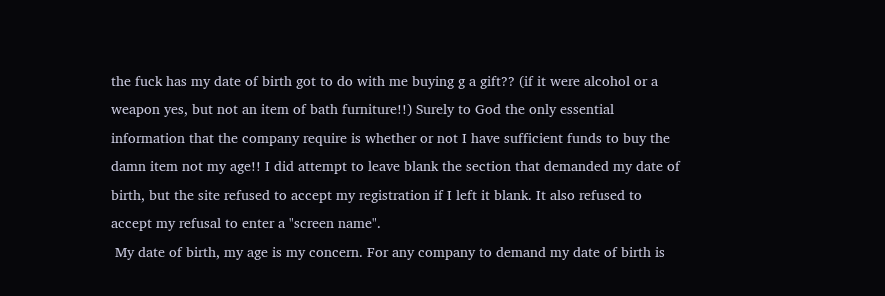the fuck has my date of birth got to do with me buying g a gift?? (if it were alcohol or a weapon yes, but not an item of bath furniture!!) Surely to God the only essential information that the company require is whether or not I have sufficient funds to buy the damn item not my age!! I did attempt to leave blank the section that demanded my date of birth, but the site refused to accept my registration if I left it blank. It also refused to accept my refusal to enter a "screen name".
 My date of birth, my age is my concern. For any company to demand my date of birth is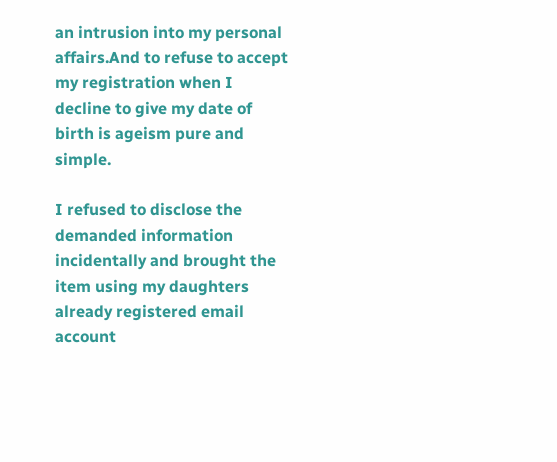an intrusion into my personal affairs.And to refuse to accept my registration when I decline to give my date of birth is ageism pure and simple.

I refused to disclose the demanded information incidentally and brought the item using my daughters already registered email account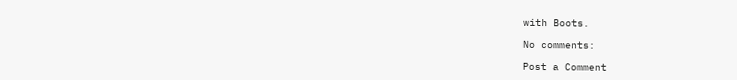with Boots.

No comments:

Post a Comment